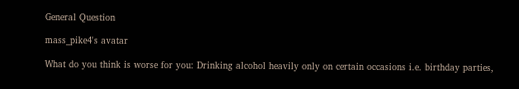General Question

mass_pike4's avatar

What do you think is worse for you: Drinking alcohol heavily only on certain occasions i.e. birthday parties,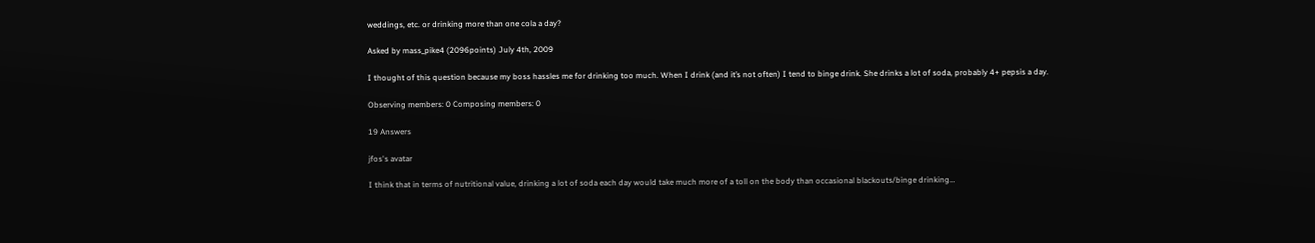weddings, etc. or drinking more than one cola a day?

Asked by mass_pike4 (2096points) July 4th, 2009

I thought of this question because my boss hassles me for drinking too much. When I drink (and it’s not often) I tend to binge drink. She drinks a lot of soda, probably 4+ pepsis a day.

Observing members: 0 Composing members: 0

19 Answers

jfos's avatar

I think that in terms of nutritional value, drinking a lot of soda each day would take much more of a toll on the body than occasional blackouts/binge drinking…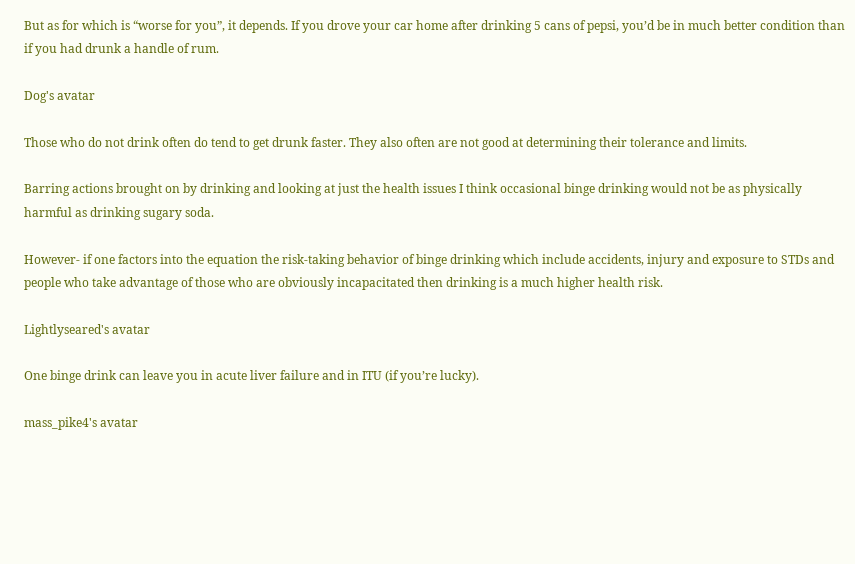But as for which is “worse for you”, it depends. If you drove your car home after drinking 5 cans of pepsi, you’d be in much better condition than if you had drunk a handle of rum.

Dog's avatar

Those who do not drink often do tend to get drunk faster. They also often are not good at determining their tolerance and limits.

Barring actions brought on by drinking and looking at just the health issues I think occasional binge drinking would not be as physically harmful as drinking sugary soda.

However- if one factors into the equation the risk-taking behavior of binge drinking which include accidents, injury and exposure to STDs and people who take advantage of those who are obviously incapacitated then drinking is a much higher health risk.

Lightlyseared's avatar

One binge drink can leave you in acute liver failure and in ITU (if you’re lucky).

mass_pike4's avatar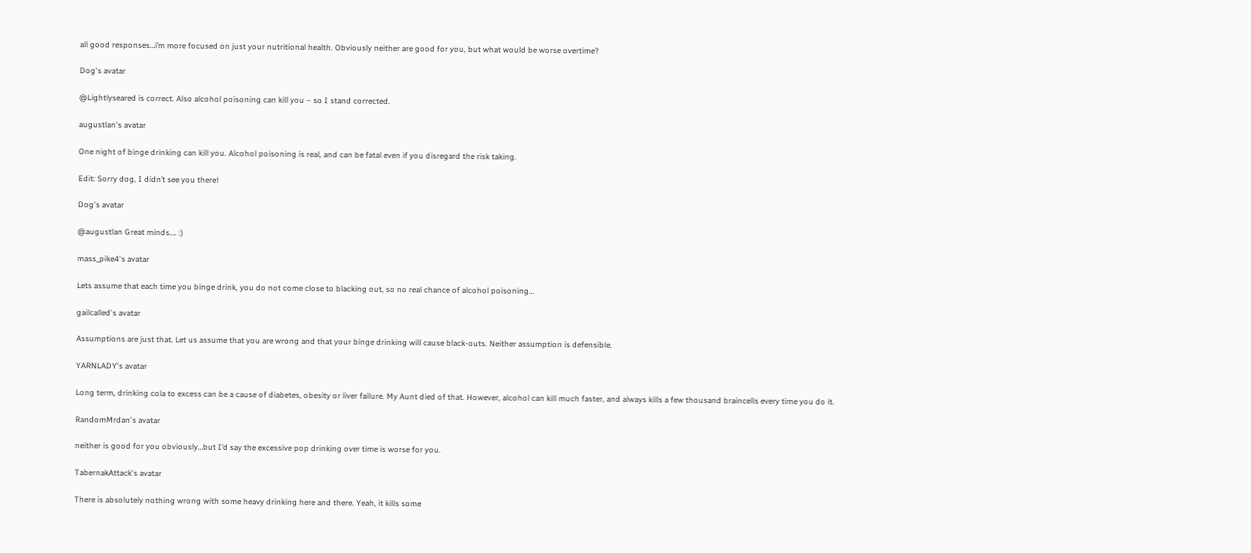all good responses…i’m more focused on just your nutritional health. Obviously neither are good for you, but what would be worse overtime?

Dog's avatar

@Lightlyseared is correct. Also alcohol poisoning can kill you – so I stand corrected.

augustlan's avatar

One night of binge drinking can kill you. Alcohol poisoning is real, and can be fatal even if you disregard the risk taking.

Edit: Sorry dog, I didn’t see you there!

Dog's avatar

@augustlan Great minds…. :)

mass_pike4's avatar

Lets assume that each time you binge drink, you do not come close to blacking out, so no real chance of alcohol poisoning…

gailcalled's avatar

Assumptions are just that. Let us assume that you are wrong and that your binge drinking will cause black-outs. Neither assumption is defensible.

YARNLADY's avatar

Long term, drinking cola to excess can be a cause of diabetes, obesity or liver failure. My Aunt died of that. However, alcohol can kill much faster, and always kills a few thousand braincells every time you do it.

RandomMrdan's avatar

neither is good for you obviously…but I’d say the excessive pop drinking over time is worse for you.

TabernakAttack's avatar

There is absolutely nothing wrong with some heavy drinking here and there. Yeah, it kills some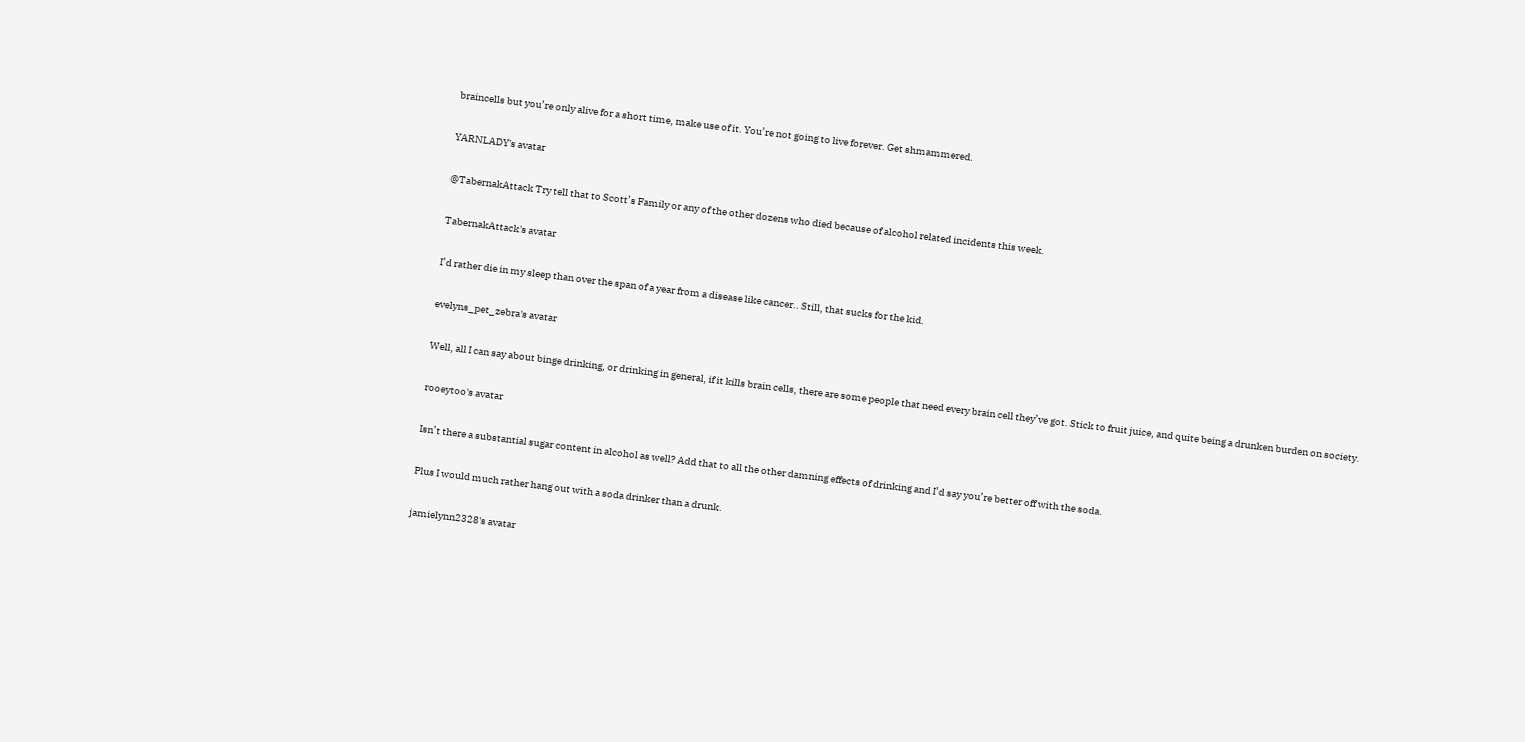braincells but you’re only alive for a short time, make use of it. You’re not going to live forever. Get shmammered.

YARNLADY's avatar

@TabernakAttack Try tell that to Scott’s Family or any of the other dozens who died because of alcohol related incidents this week.

TabernakAttack's avatar

I’d rather die in my sleep than over the span of a year from a disease like cancer.. Still, that sucks for the kid.

evelyns_pet_zebra's avatar

Well, all I can say about binge drinking, or drinking in general, if it kills brain cells, there are some people that need every brain cell they’ve got. Stick to fruit juice, and quite being a drunken burden on society.

rooeytoo's avatar

Isn’t there a substantial sugar content in alcohol as well? Add that to all the other damning effects of drinking and I’d say you’re better off with the soda.

Plus I would much rather hang out with a soda drinker than a drunk.

jamielynn2328's avatar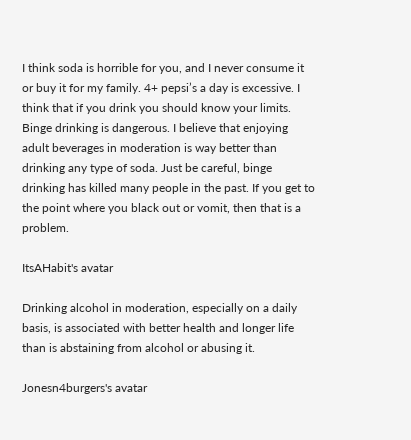I think soda is horrible for you, and I never consume it or buy it for my family. 4+ pepsi’s a day is excessive. I think that if you drink you should know your limits. Binge drinking is dangerous. I believe that enjoying adult beverages in moderation is way better than drinking any type of soda. Just be careful, binge drinking has killed many people in the past. If you get to the point where you black out or vomit, then that is a problem.

ItsAHabit's avatar

Drinking alcohol in moderation, especially on a daily basis, is associated with better health and longer life than is abstaining from alcohol or abusing it.

Jonesn4burgers's avatar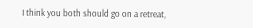I think you both should go on a retreat,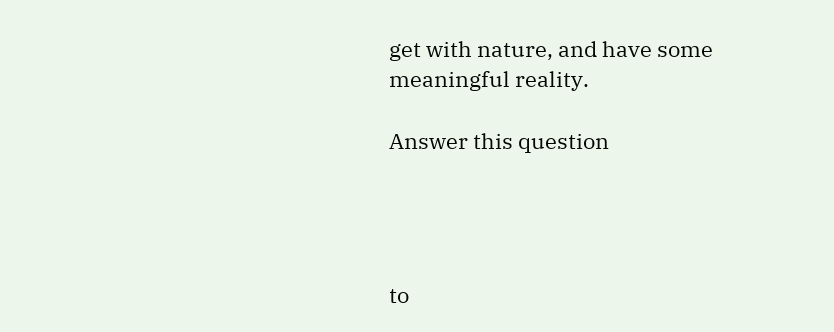get with nature, and have some meaningful reality.

Answer this question




to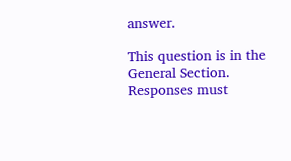answer.

This question is in the General Section. Responses must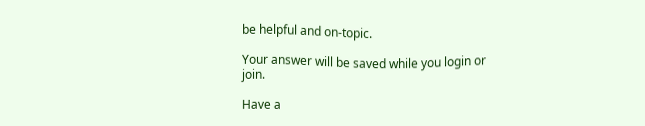be helpful and on-topic.

Your answer will be saved while you login or join.

Have a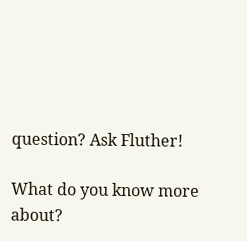question? Ask Fluther!

What do you know more about?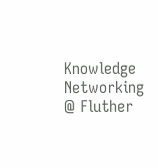Knowledge Networking @ Fluther